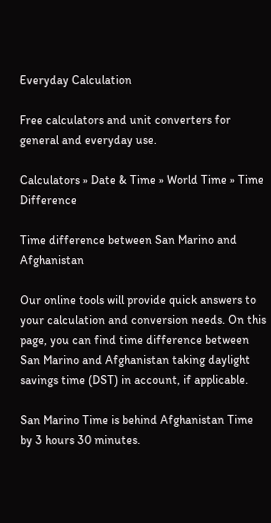Everyday Calculation

Free calculators and unit converters for general and everyday use.

Calculators » Date & Time » World Time » Time Difference

Time difference between San Marino and Afghanistan

Our online tools will provide quick answers to your calculation and conversion needs. On this page, you can find time difference between San Marino and Afghanistan taking daylight savings time (DST) in account, if applicable.

San Marino Time is behind Afghanistan Time by 3 hours 30 minutes.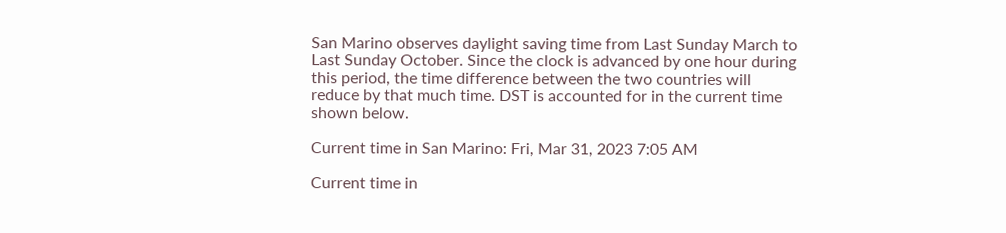San Marino observes daylight saving time from Last Sunday March to Last Sunday October. Since the clock is advanced by one hour during this period, the time difference between the two countries will reduce by that much time. DST is accounted for in the current time shown below.

Current time in San Marino: Fri, Mar 31, 2023 7:05 AM

Current time in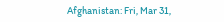Afghanistan: Fri, Mar 31,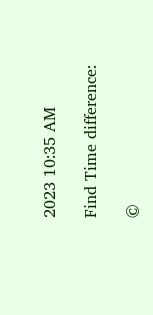2023 10:35 AM

Find Time difference:

©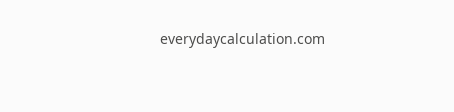everydaycalculation.com